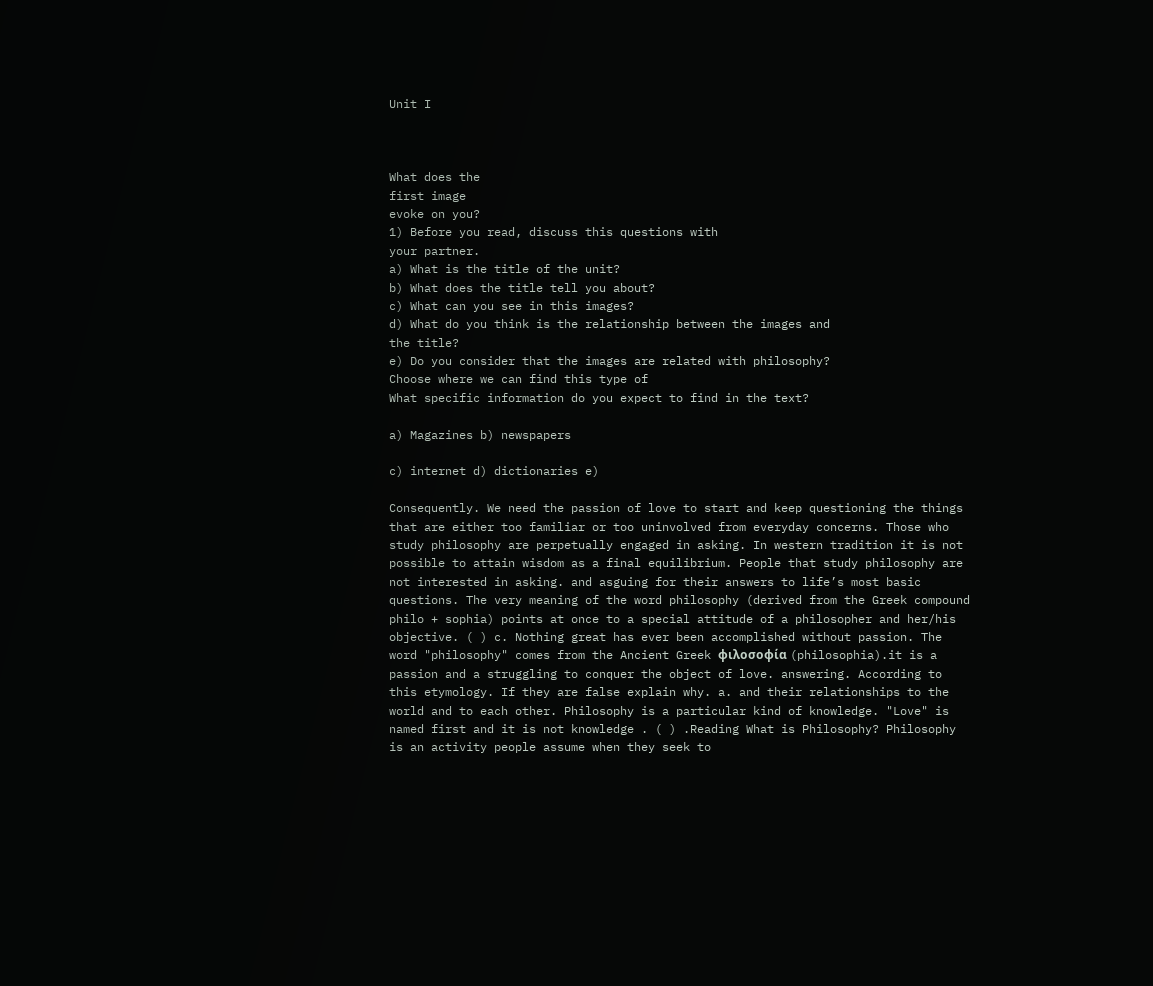Unit I



What does the
first image
evoke on you?
1) Before you read, discuss this questions with
your partner.
a) What is the title of the unit?
b) What does the title tell you about?
c) What can you see in this images?
d) What do you think is the relationship between the images and
the title?
e) Do you consider that the images are related with philosophy?
Choose where we can find this type of
What specific information do you expect to find in the text?

a) Magazines b) newspapers

c) internet d) dictionaries e)

Consequently. We need the passion of love to start and keep questioning the things that are either too familiar or too uninvolved from everyday concerns. Those who study philosophy are perpetually engaged in asking. In western tradition it is not possible to attain wisdom as a final equilibrium. People that study philosophy are not interested in asking. and asguing for their answers to life’s most basic questions. The very meaning of the word philosophy (derived from the Greek compound philo + sophia) points at once to a special attitude of a philosopher and her/his objective. ( ) c. Nothing great has ever been accomplished without passion. The word "philosophy" comes from the Ancient Greek φιλοσοφία (philosophia).it is a passion and a struggling to conquer the object of love. answering. According to this etymology. If they are false explain why. a. and their relationships to the world and to each other. Philosophy is a particular kind of knowledge. "Love" is named first and it is not knowledge . ( ) .Reading What is Philosophy? Philosophy is an activity people assume when they seek to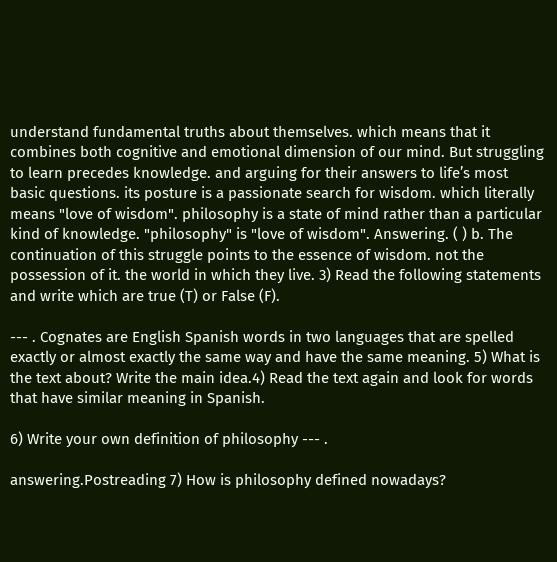understand fundamental truths about themselves. which means that it combines both cognitive and emotional dimension of our mind. But struggling to learn precedes knowledge. and arguing for their answers to life’s most basic questions. its posture is a passionate search for wisdom. which literally means "love of wisdom". philosophy is a state of mind rather than a particular kind of knowledge. "philosophy" is "love of wisdom". Answering. ( ) b. The continuation of this struggle points to the essence of wisdom. not the possession of it. the world in which they live. 3) Read the following statements and write which are true (T) or False (F).

--- . Cognates are English Spanish words in two languages that are spelled exactly or almost exactly the same way and have the same meaning. 5) What is the text about? Write the main idea.4) Read the text again and look for words that have similar meaning in Spanish.

6) Write your own definition of philosophy --- .

answering.Postreading 7) How is philosophy defined nowadays?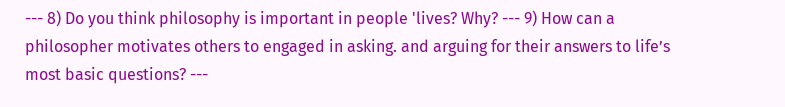--- 8) Do you think philosophy is important in people 'lives? Why? --- 9) How can a philosopher motivates others to engaged in asking. and arguing for their answers to life’s most basic questions? ---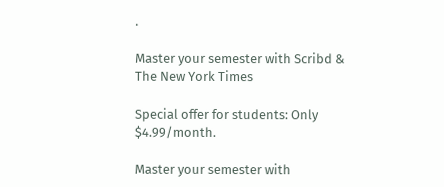.

Master your semester with Scribd & The New York Times

Special offer for students: Only $4.99/month.

Master your semester with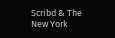Scribd & The New York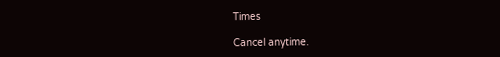Times

Cancel anytime.